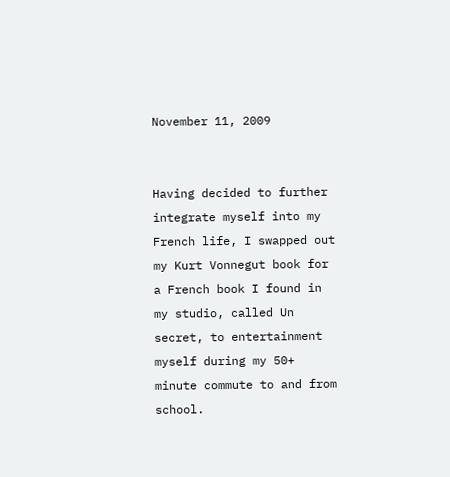November 11, 2009


Having decided to further integrate myself into my French life, I swapped out my Kurt Vonnegut book for a French book I found in my studio, called Un secret, to entertainment myself during my 50+ minute commute to and from school.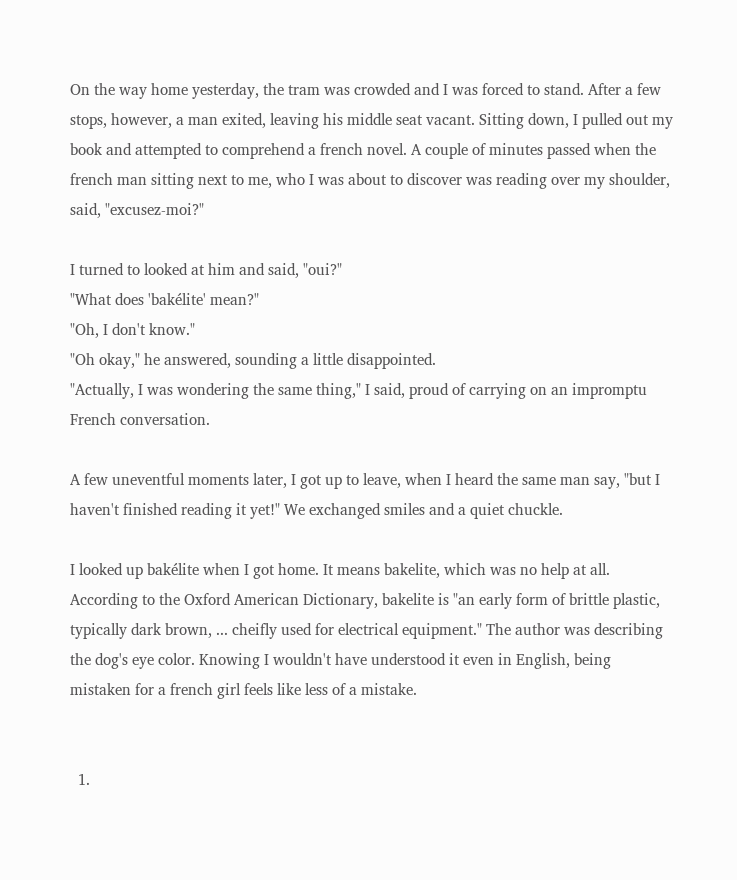On the way home yesterday, the tram was crowded and I was forced to stand. After a few stops, however, a man exited, leaving his middle seat vacant. Sitting down, I pulled out my book and attempted to comprehend a french novel. A couple of minutes passed when the french man sitting next to me, who I was about to discover was reading over my shoulder, said, "excusez-moi?"

I turned to looked at him and said, "oui?"
"What does 'bakélite' mean?"
"Oh, I don't know."
"Oh okay," he answered, sounding a little disappointed.
"Actually, I was wondering the same thing," I said, proud of carrying on an impromptu French conversation.

A few uneventful moments later, I got up to leave, when I heard the same man say, "but I haven't finished reading it yet!" We exchanged smiles and a quiet chuckle.

I looked up bakélite when I got home. It means bakelite, which was no help at all. According to the Oxford American Dictionary, bakelite is "an early form of brittle plastic, typically dark brown, ... cheifly used for electrical equipment." The author was describing the dog's eye color. Knowing I wouldn't have understood it even in English, being mistaken for a french girl feels like less of a mistake.


  1.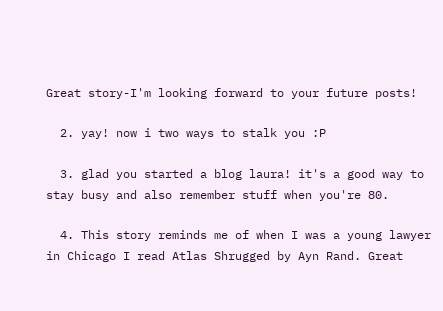Great story-I'm looking forward to your future posts!

  2. yay! now i two ways to stalk you :P

  3. glad you started a blog laura! it's a good way to stay busy and also remember stuff when you're 80.

  4. This story reminds me of when I was a young lawyer in Chicago I read Atlas Shrugged by Ayn Rand. Great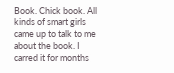Book. Chick book. All kinds of smart girls came up to talk to me about the book. I carred it for months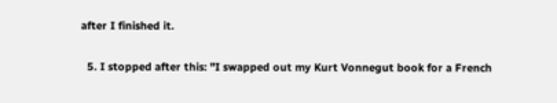after I finished it.

  5. I stopped after this: "I swapped out my Kurt Vonnegut book for a French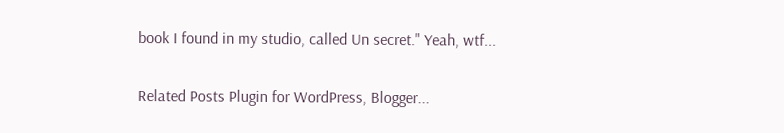book I found in my studio, called Un secret." Yeah, wtf...


Related Posts Plugin for WordPress, Blogger...